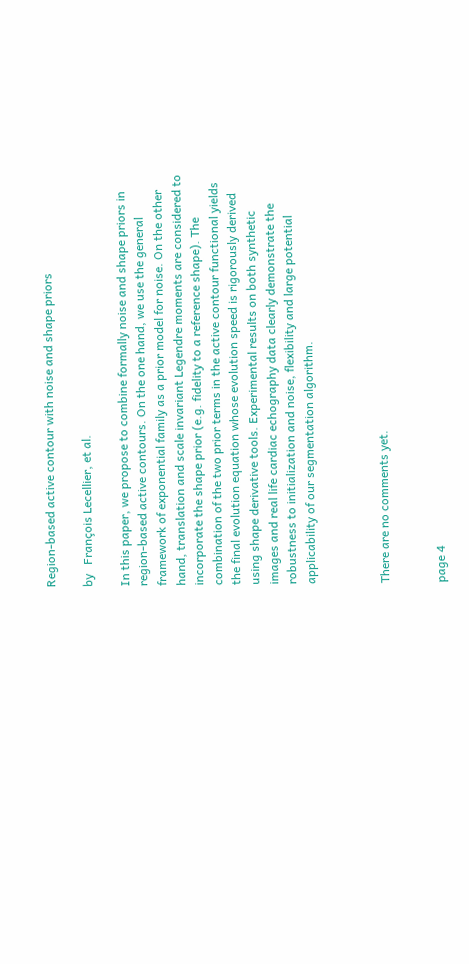Region-based active contour with noise and shape priors

by   François Lecellier, et al.

In this paper, we propose to combine formally noise and shape priors in region-based active contours. On the one hand, we use the general framework of exponential family as a prior model for noise. On the other hand, translation and scale invariant Legendre moments are considered to incorporate the shape prior (e.g. fidelity to a reference shape). The combination of the two prior terms in the active contour functional yields the final evolution equation whose evolution speed is rigorously derived using shape derivative tools. Experimental results on both synthetic images and real life cardiac echography data clearly demonstrate the robustness to initialization and noise, flexibility and large potential applicability of our segmentation algorithm.



There are no comments yet.


page 4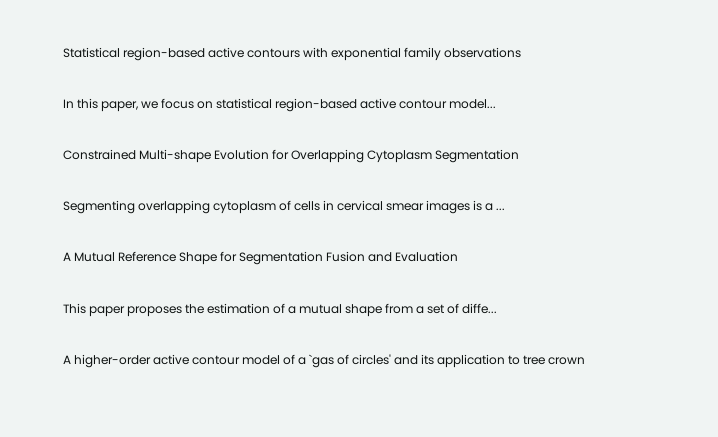Statistical region-based active contours with exponential family observations

In this paper, we focus on statistical region-based active contour model...

Constrained Multi-shape Evolution for Overlapping Cytoplasm Segmentation

Segmenting overlapping cytoplasm of cells in cervical smear images is a ...

A Mutual Reference Shape for Segmentation Fusion and Evaluation

This paper proposes the estimation of a mutual shape from a set of diffe...

A higher-order active contour model of a `gas of circles' and its application to tree crown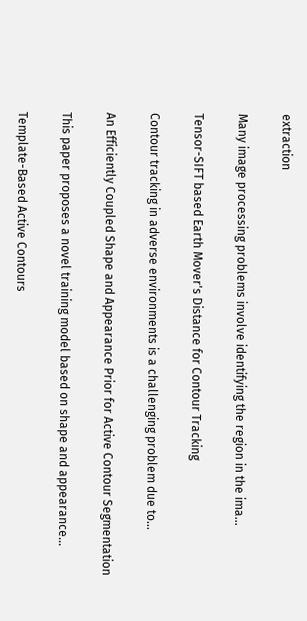extraction

Many image processing problems involve identifying the region in the ima...

Tensor-SIFT based Earth Mover's Distance for Contour Tracking

Contour tracking in adverse environments is a challenging problem due to...

An Efficiently Coupled Shape and Appearance Prior for Active Contour Segmentation

This paper proposes a novel training model based on shape and appearance...

Template-Based Active Contours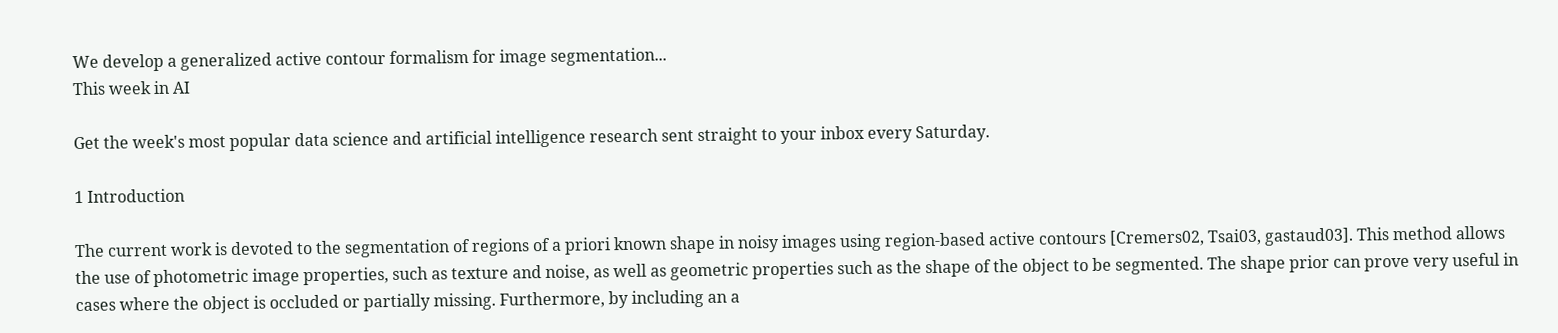We develop a generalized active contour formalism for image segmentation...
This week in AI

Get the week's most popular data science and artificial intelligence research sent straight to your inbox every Saturday.

1 Introduction

The current work is devoted to the segmentation of regions of a priori known shape in noisy images using region-based active contours [Cremers02, Tsai03, gastaud03]. This method allows the use of photometric image properties, such as texture and noise, as well as geometric properties such as the shape of the object to be segmented. The shape prior can prove very useful in cases where the object is occluded or partially missing. Furthermore, by including an a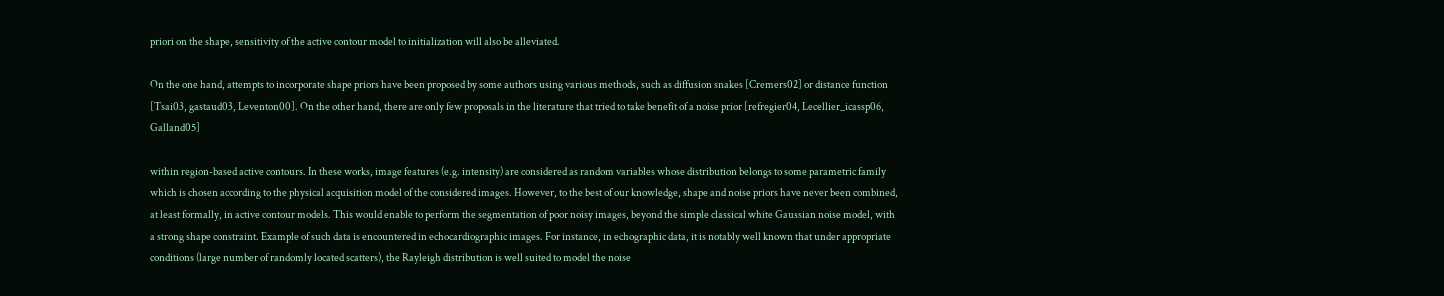priori on the shape, sensitivity of the active contour model to initialization will also be alleviated.

On the one hand, attempts to incorporate shape priors have been proposed by some authors using various methods, such as diffusion snakes [Cremers02] or distance function [Tsai03, gastaud03, Leventon00]. On the other hand, there are only few proposals in the literature that tried to take benefit of a noise prior [refregier04, Lecellier_icassp06, Galland05]

within region-based active contours. In these works, image features (e.g. intensity) are considered as random variables whose distribution belongs to some parametric family which is chosen according to the physical acquisition model of the considered images. However, to the best of our knowledge, shape and noise priors have never been combined, at least formally, in active contour models. This would enable to perform the segmentation of poor noisy images, beyond the simple classical white Gaussian noise model, with a strong shape constraint. Example of such data is encountered in echocardiographic images. For instance, in echographic data, it is notably well known that under appropriate conditions (large number of randomly located scatters), the Rayleigh distribution is well suited to model the noise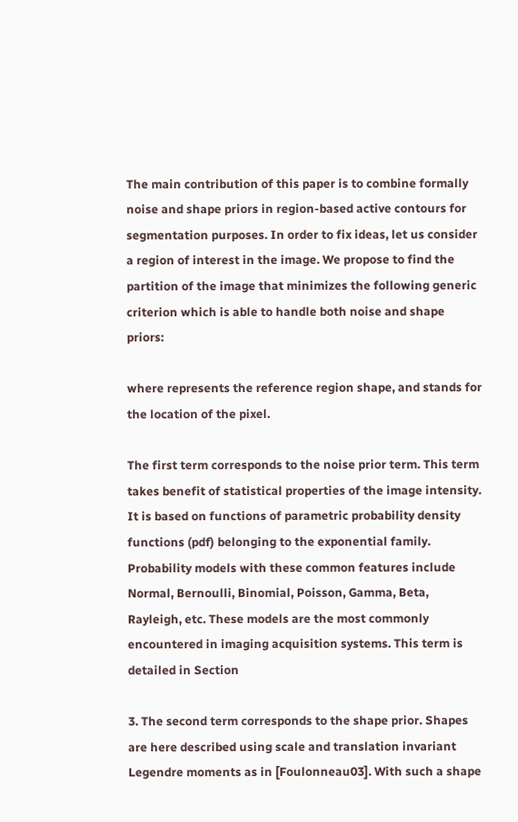The main contribution of this paper is to combine formally noise and shape priors in region-based active contours for segmentation purposes. In order to fix ideas, let us consider a region of interest in the image. We propose to find the partition of the image that minimizes the following generic criterion which is able to handle both noise and shape priors:

where represents the reference region shape, and stands for the location of the pixel.

The first term corresponds to the noise prior term. This term takes benefit of statistical properties of the image intensity. It is based on functions of parametric probability density functions (pdf) belonging to the exponential family. Probability models with these common features include Normal, Bernoulli, Binomial, Poisson, Gamma, Beta, Rayleigh, etc. These models are the most commonly encountered in imaging acquisition systems. This term is detailed in Section

3. The second term corresponds to the shape prior. Shapes are here described using scale and translation invariant Legendre moments as in [Foulonneau03]. With such a shape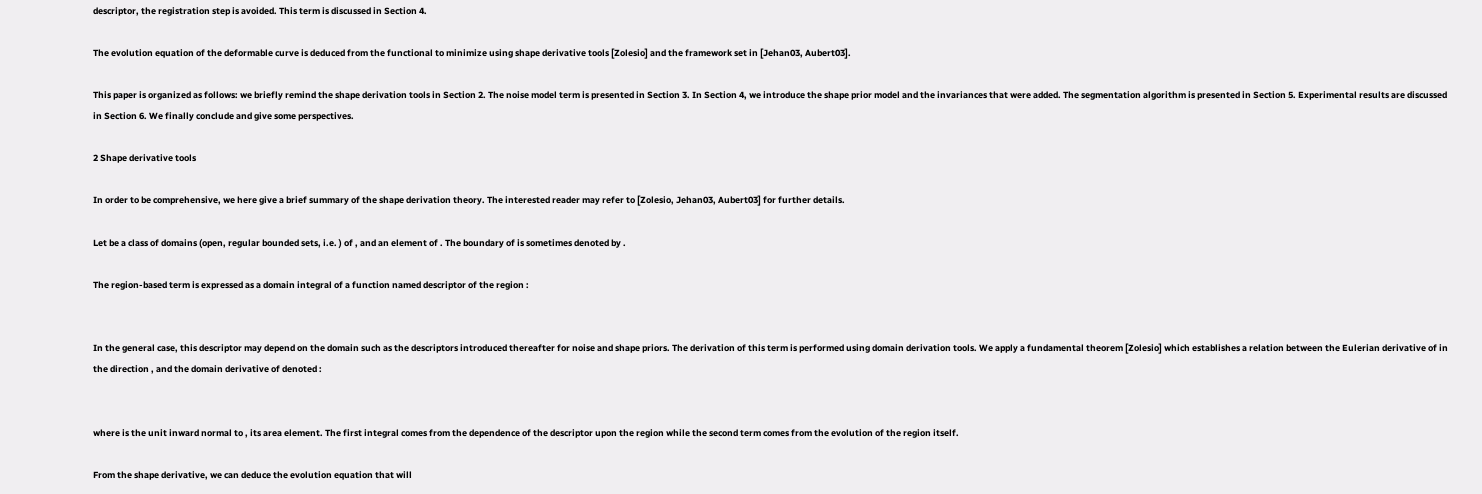descriptor, the registration step is avoided. This term is discussed in Section 4.

The evolution equation of the deformable curve is deduced from the functional to minimize using shape derivative tools [Zolesio] and the framework set in [Jehan03, Aubert03].

This paper is organized as follows: we briefly remind the shape derivation tools in Section 2. The noise model term is presented in Section 3. In Section 4, we introduce the shape prior model and the invariances that were added. The segmentation algorithm is presented in Section 5. Experimental results are discussed in Section 6. We finally conclude and give some perspectives.

2 Shape derivative tools

In order to be comprehensive, we here give a brief summary of the shape derivation theory. The interested reader may refer to [Zolesio, Jehan03, Aubert03] for further details.

Let be a class of domains (open, regular bounded sets, i.e. ) of , and an element of . The boundary of is sometimes denoted by .

The region-based term is expressed as a domain integral of a function named descriptor of the region :


In the general case, this descriptor may depend on the domain such as the descriptors introduced thereafter for noise and shape priors. The derivation of this term is performed using domain derivation tools. We apply a fundamental theorem [Zolesio] which establishes a relation between the Eulerian derivative of in the direction , and the domain derivative of denoted :


where is the unit inward normal to , its area element. The first integral comes from the dependence of the descriptor upon the region while the second term comes from the evolution of the region itself.

From the shape derivative, we can deduce the evolution equation that will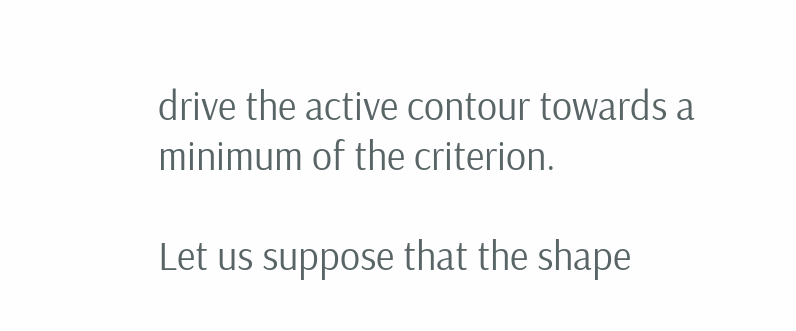drive the active contour towards a minimum of the criterion.

Let us suppose that the shape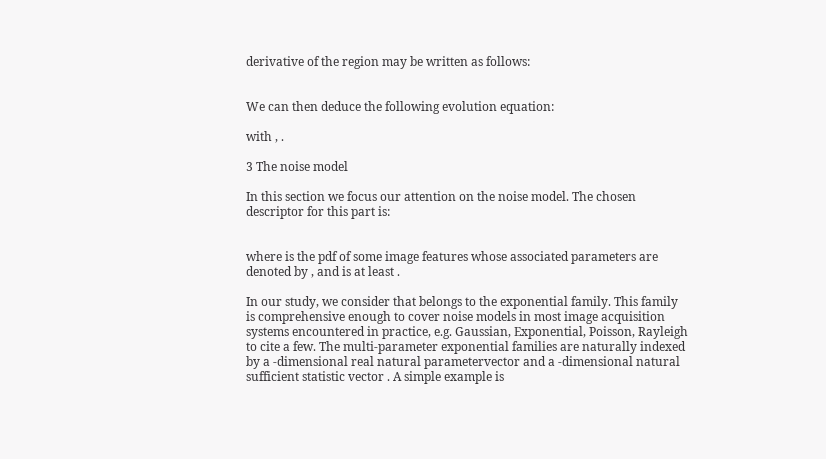derivative of the region may be written as follows:


We can then deduce the following evolution equation:

with , .

3 The noise model

In this section we focus our attention on the noise model. The chosen descriptor for this part is:


where is the pdf of some image features whose associated parameters are denoted by , and is at least .

In our study, we consider that belongs to the exponential family. This family is comprehensive enough to cover noise models in most image acquisition systems encountered in practice, e.g. Gaussian, Exponential, Poisson, Rayleigh to cite a few. The multi-parameter exponential families are naturally indexed by a -dimensional real natural parametervector and a -dimensional natural sufficient statistic vector . A simple example is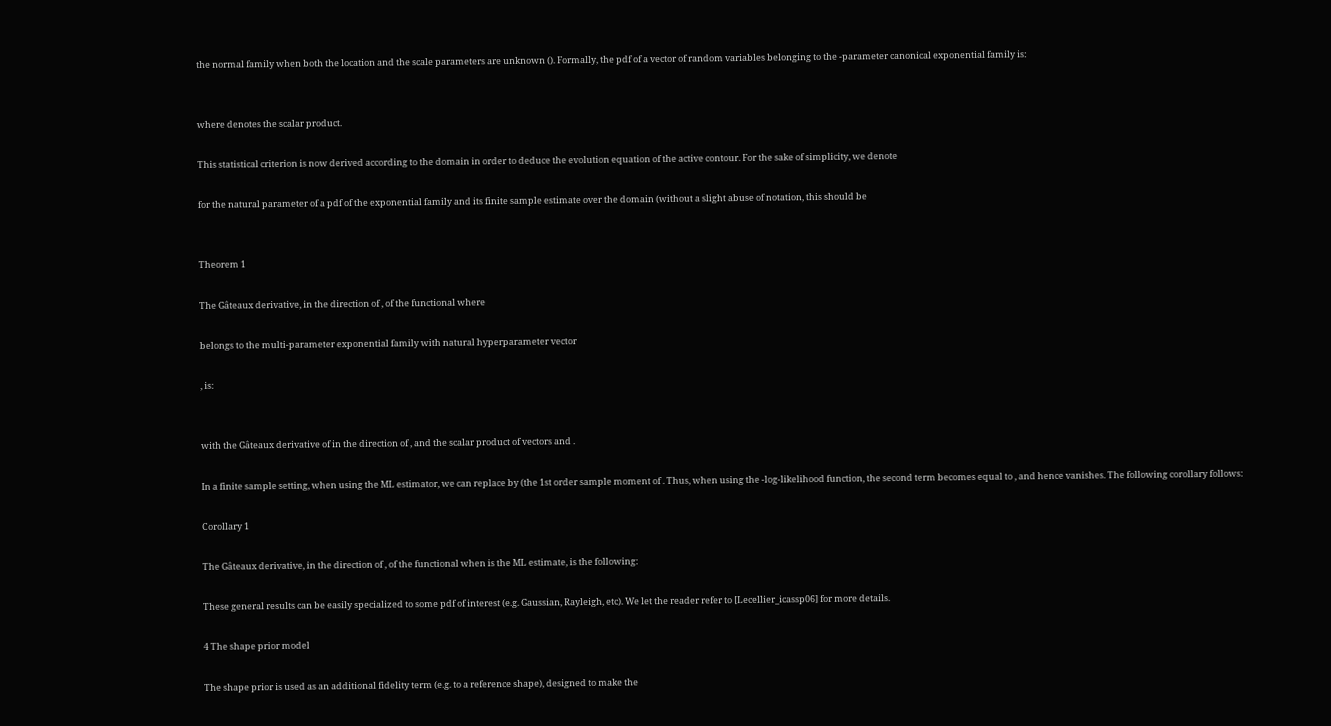the normal family when both the location and the scale parameters are unknown (). Formally, the pdf of a vector of random variables belonging to the -parameter canonical exponential family is:


where denotes the scalar product.

This statistical criterion is now derived according to the domain in order to deduce the evolution equation of the active contour. For the sake of simplicity, we denote

for the natural parameter of a pdf of the exponential family and its finite sample estimate over the domain (without a slight abuse of notation, this should be


Theorem 1

The Gâteaux derivative, in the direction of , of the functional where

belongs to the multi-parameter exponential family with natural hyperparameter vector

, is:


with the Gâteaux derivative of in the direction of , and the scalar product of vectors and .

In a finite sample setting, when using the ML estimator, we can replace by (the 1st order sample moment of . Thus, when using the -log-likelihood function, the second term becomes equal to , and hence vanishes. The following corollary follows:

Corollary 1

The Gâteaux derivative, in the direction of , of the functional when is the ML estimate, is the following:

These general results can be easily specialized to some pdf of interest (e.g. Gaussian, Rayleigh, etc). We let the reader refer to [Lecellier_icassp06] for more details.

4 The shape prior model

The shape prior is used as an additional fidelity term (e.g. to a reference shape), designed to make the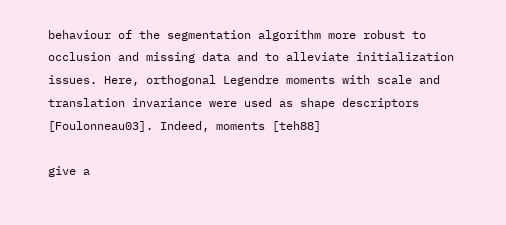behaviour of the segmentation algorithm more robust to occlusion and missing data and to alleviate initialization issues. Here, orthogonal Legendre moments with scale and translation invariance were used as shape descriptors [Foulonneau03]. Indeed, moments [teh88]

give a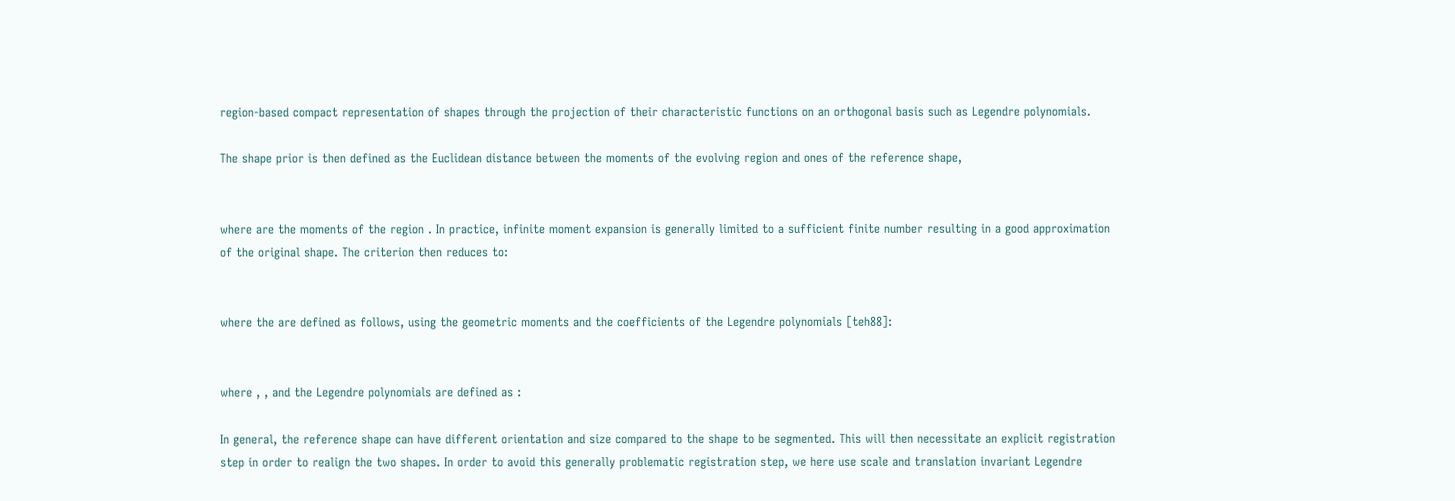region-based compact representation of shapes through the projection of their characteristic functions on an orthogonal basis such as Legendre polynomials.

The shape prior is then defined as the Euclidean distance between the moments of the evolving region and ones of the reference shape,


where are the moments of the region . In practice, infinite moment expansion is generally limited to a sufficient finite number resulting in a good approximation of the original shape. The criterion then reduces to:


where the are defined as follows, using the geometric moments and the coefficients of the Legendre polynomials [teh88]:


where , , and the Legendre polynomials are defined as :

In general, the reference shape can have different orientation and size compared to the shape to be segmented. This will then necessitate an explicit registration step in order to realign the two shapes. In order to avoid this generally problematic registration step, we here use scale and translation invariant Legendre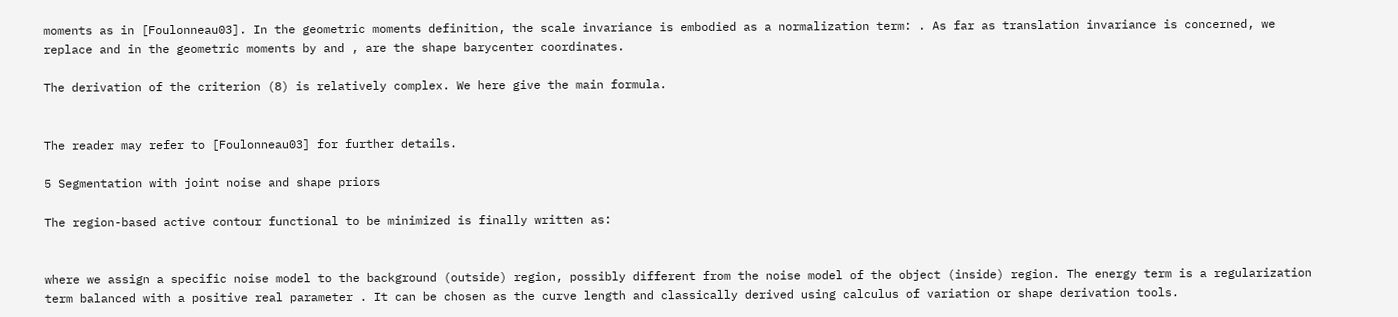moments as in [Foulonneau03]. In the geometric moments definition, the scale invariance is embodied as a normalization term: . As far as translation invariance is concerned, we replace and in the geometric moments by and , are the shape barycenter coordinates.

The derivation of the criterion (8) is relatively complex. We here give the main formula.


The reader may refer to [Foulonneau03] for further details.

5 Segmentation with joint noise and shape priors

The region-based active contour functional to be minimized is finally written as:


where we assign a specific noise model to the background (outside) region, possibly different from the noise model of the object (inside) region. The energy term is a regularization term balanced with a positive real parameter . It can be chosen as the curve length and classically derived using calculus of variation or shape derivation tools.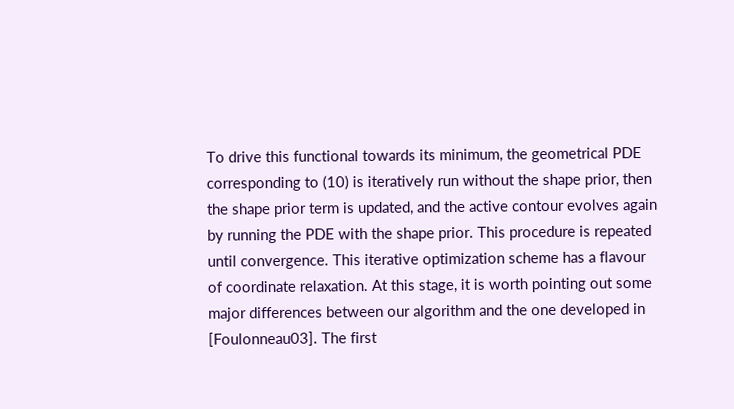To drive this functional towards its minimum, the geometrical PDE corresponding to (10) is iteratively run without the shape prior, then the shape prior term is updated, and the active contour evolves again by running the PDE with the shape prior. This procedure is repeated until convergence. This iterative optimization scheme has a flavour of coordinate relaxation. At this stage, it is worth pointing out some major differences between our algorithm and the one developed in [Foulonneau03]. The first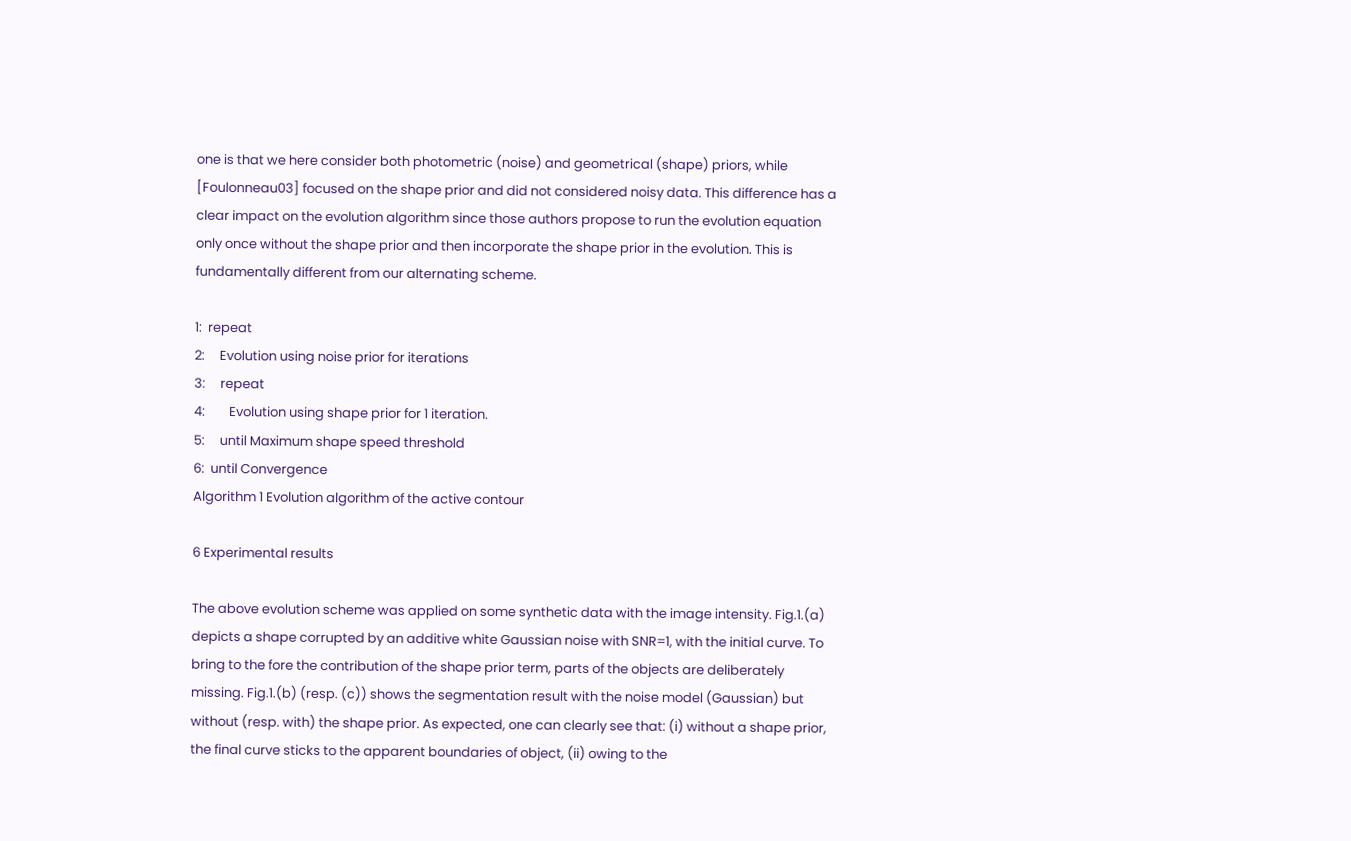one is that we here consider both photometric (noise) and geometrical (shape) priors, while [Foulonneau03] focused on the shape prior and did not considered noisy data. This difference has a clear impact on the evolution algorithm since those authors propose to run the evolution equation only once without the shape prior and then incorporate the shape prior in the evolution. This is fundamentally different from our alternating scheme.

1:  repeat
2:     Evolution using noise prior for iterations
3:     repeat
4:        Evolution using shape prior for 1 iteration.
5:     until Maximum shape speed threshold
6:  until Convergence
Algorithm 1 Evolution algorithm of the active contour

6 Experimental results

The above evolution scheme was applied on some synthetic data with the image intensity. Fig.1.(a) depicts a shape corrupted by an additive white Gaussian noise with SNR=1, with the initial curve. To bring to the fore the contribution of the shape prior term, parts of the objects are deliberately missing. Fig.1.(b) (resp. (c)) shows the segmentation result with the noise model (Gaussian) but without (resp. with) the shape prior. As expected, one can clearly see that: (i) without a shape prior, the final curve sticks to the apparent boundaries of object, (ii) owing to the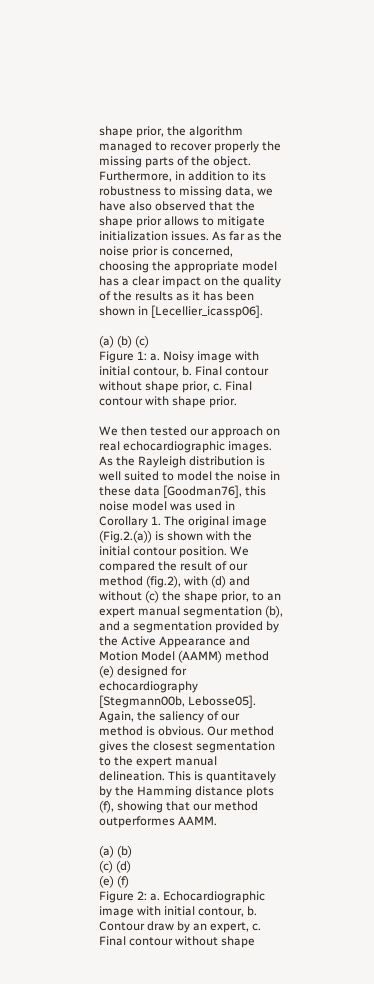shape prior, the algorithm managed to recover properly the missing parts of the object. Furthermore, in addition to its robustness to missing data, we have also observed that the shape prior allows to mitigate initialization issues. As far as the noise prior is concerned, choosing the appropriate model has a clear impact on the quality of the results as it has been shown in [Lecellier_icassp06].

(a) (b) (c)
Figure 1: a. Noisy image with initial contour, b. Final contour without shape prior, c. Final contour with shape prior.

We then tested our approach on real echocardiographic images. As the Rayleigh distribution is well suited to model the noise in these data [Goodman76], this noise model was used in Corollary 1. The original image (Fig.2.(a)) is shown with the initial contour position. We compared the result of our method (fig.2), with (d) and without (c) the shape prior, to an expert manual segmentation (b), and a segmentation provided by the Active Appearance and Motion Model (AAMM) method (e) designed for echocardiography [Stegmann00b, Lebosse05]. Again, the saliency of our method is obvious. Our method gives the closest segmentation to the expert manual delineation. This is quantitavely by the Hamming distance plots (f), showing that our method outperformes AAMM.

(a) (b)
(c) (d)
(e) (f)
Figure 2: a. Echocardiographic image with initial contour, b. Contour draw by an expert, c. Final contour without shape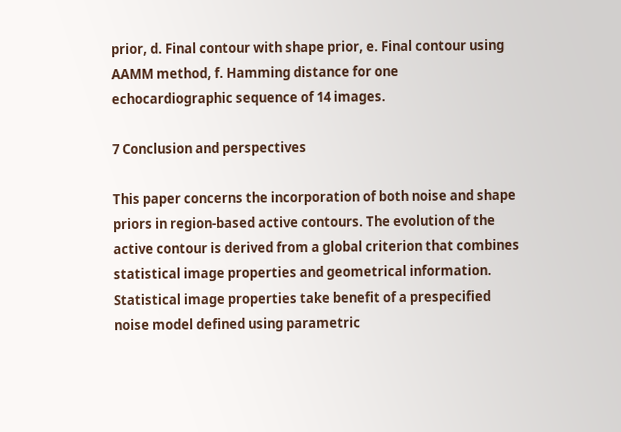prior, d. Final contour with shape prior, e. Final contour using AAMM method, f. Hamming distance for one echocardiographic sequence of 14 images.

7 Conclusion and perspectives

This paper concerns the incorporation of both noise and shape priors in region-based active contours. The evolution of the active contour is derived from a global criterion that combines statistical image properties and geometrical information. Statistical image properties take benefit of a prespecified noise model defined using parametric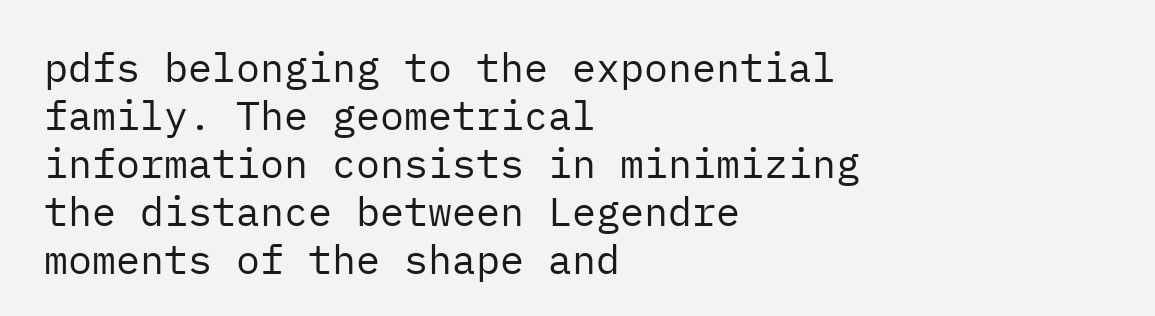pdfs belonging to the exponential family. The geometrical information consists in minimizing the distance between Legendre moments of the shape and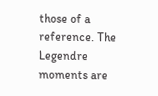those of a reference. The Legendre moments are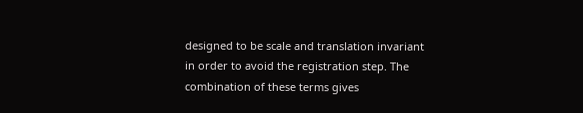designed to be scale and translation invariant in order to avoid the registration step. The combination of these terms gives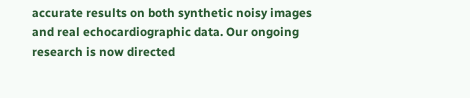accurate results on both synthetic noisy images and real echocardiographic data. Our ongoing research is now directed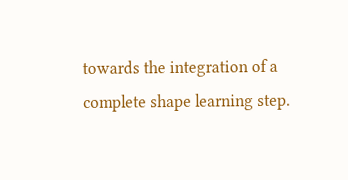towards the integration of a complete shape learning step.